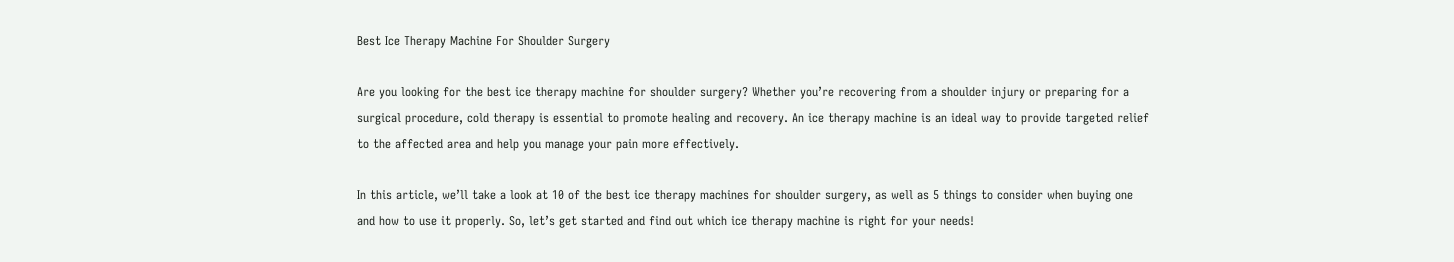Best Ice Therapy Machine For Shoulder Surgery

Are you looking for the best ice therapy machine for shoulder surgery? Whether you’re recovering from a shoulder injury or preparing for a surgical procedure, cold therapy is essential to promote healing and recovery. An ice therapy machine is an ideal way to provide targeted relief to the affected area and help you manage your pain more effectively.

In this article, we’ll take a look at 10 of the best ice therapy machines for shoulder surgery, as well as 5 things to consider when buying one and how to use it properly. So, let’s get started and find out which ice therapy machine is right for your needs!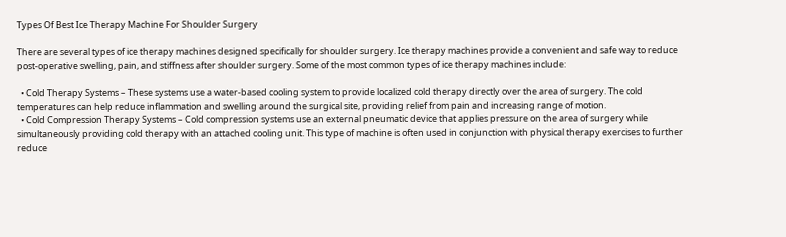Types Of Best Ice Therapy Machine For Shoulder Surgery

There are several types of ice therapy machines designed specifically for shoulder surgery. Ice therapy machines provide a convenient and safe way to reduce post-operative swelling, pain, and stiffness after shoulder surgery. Some of the most common types of ice therapy machines include:

  • Cold Therapy Systems – These systems use a water-based cooling system to provide localized cold therapy directly over the area of surgery. The cold temperatures can help reduce inflammation and swelling around the surgical site, providing relief from pain and increasing range of motion.
  • Cold Compression Therapy Systems – Cold compression systems use an external pneumatic device that applies pressure on the area of surgery while simultaneously providing cold therapy with an attached cooling unit. This type of machine is often used in conjunction with physical therapy exercises to further reduce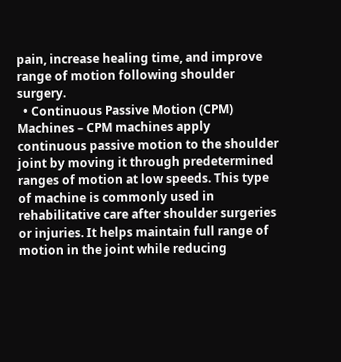pain, increase healing time, and improve range of motion following shoulder surgery.
  • Continuous Passive Motion (CPM) Machines – CPM machines apply continuous passive motion to the shoulder joint by moving it through predetermined ranges of motion at low speeds. This type of machine is commonly used in rehabilitative care after shoulder surgeries or injuries. It helps maintain full range of motion in the joint while reducing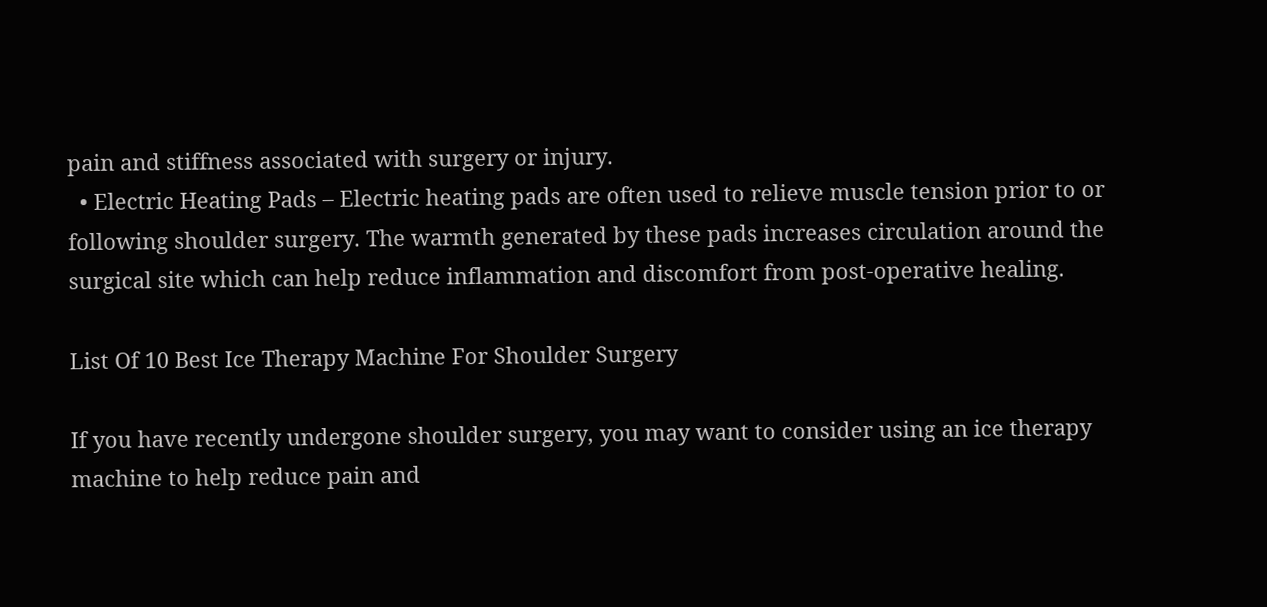pain and stiffness associated with surgery or injury.
  • Electric Heating Pads – Electric heating pads are often used to relieve muscle tension prior to or following shoulder surgery. The warmth generated by these pads increases circulation around the surgical site which can help reduce inflammation and discomfort from post-operative healing.

List Of 10 Best Ice Therapy Machine For Shoulder Surgery

If you have recently undergone shoulder surgery, you may want to consider using an ice therapy machine to help reduce pain and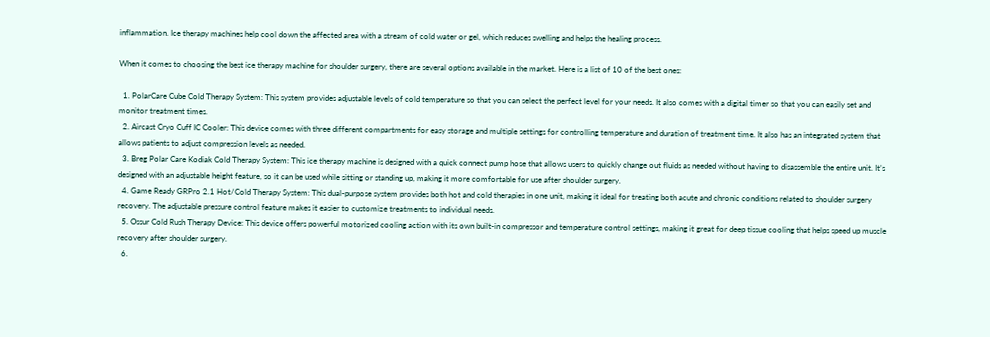inflammation. Ice therapy machines help cool down the affected area with a stream of cold water or gel, which reduces swelling and helps the healing process.

When it comes to choosing the best ice therapy machine for shoulder surgery, there are several options available in the market. Here is a list of 10 of the best ones:

  1. PolarCare Cube Cold Therapy System: This system provides adjustable levels of cold temperature so that you can select the perfect level for your needs. It also comes with a digital timer so that you can easily set and monitor treatment times.
  2. Aircast Cryo Cuff IC Cooler: This device comes with three different compartments for easy storage and multiple settings for controlling temperature and duration of treatment time. It also has an integrated system that allows patients to adjust compression levels as needed.
  3. Breg Polar Care Kodiak Cold Therapy System: This ice therapy machine is designed with a quick connect pump hose that allows users to quickly change out fluids as needed without having to disassemble the entire unit. It’s designed with an adjustable height feature, so it can be used while sitting or standing up, making it more comfortable for use after shoulder surgery.
  4. Game Ready GRPro 2.1 Hot/Cold Therapy System: This dual-purpose system provides both hot and cold therapies in one unit, making it ideal for treating both acute and chronic conditions related to shoulder surgery recovery. The adjustable pressure control feature makes it easier to customize treatments to individual needs.
  5. Ossur Cold Rush Therapy Device: This device offers powerful motorized cooling action with its own built-in compressor and temperature control settings, making it great for deep tissue cooling that helps speed up muscle recovery after shoulder surgery.
  6.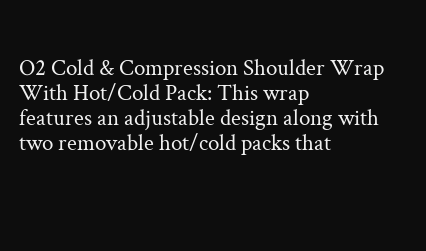O2 Cold & Compression Shoulder Wrap With Hot/Cold Pack: This wrap features an adjustable design along with two removable hot/cold packs that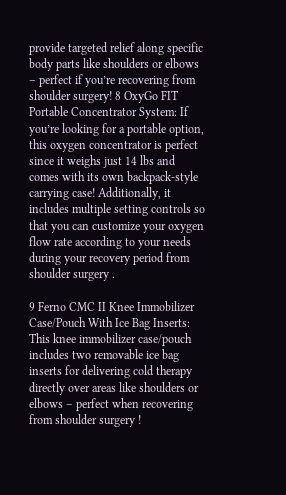provide targeted relief along specific body parts like shoulders or elbows – perfect if you’re recovering from shoulder surgery! 8 OxyGo FIT Portable Concentrator System: If you’re looking for a portable option, this oxygen concentrator is perfect since it weighs just 14 lbs and comes with its own backpack-style carrying case! Additionally, it includes multiple setting controls so that you can customize your oxygen flow rate according to your needs during your recovery period from shoulder surgery .

9 Ferno CMC II Knee Immobilizer Case/Pouch With Ice Bag Inserts: This knee immobilizer case/pouch includes two removable ice bag inserts for delivering cold therapy directly over areas like shoulders or elbows – perfect when recovering from shoulder surgery !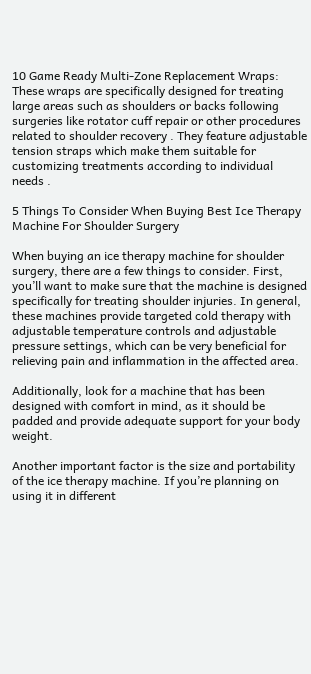10 Game Ready Multi-Zone Replacement Wraps: These wraps are specifically designed for treating large areas such as shoulders or backs following surgeries like rotator cuff repair or other procedures related to shoulder recovery . They feature adjustable tension straps which make them suitable for customizing treatments according to individual needs .

5 Things To Consider When Buying Best Ice Therapy Machine For Shoulder Surgery

When buying an ice therapy machine for shoulder surgery, there are a few things to consider. First, you’ll want to make sure that the machine is designed specifically for treating shoulder injuries. In general, these machines provide targeted cold therapy with adjustable temperature controls and adjustable pressure settings, which can be very beneficial for relieving pain and inflammation in the affected area.

Additionally, look for a machine that has been designed with comfort in mind, as it should be padded and provide adequate support for your body weight.

Another important factor is the size and portability of the ice therapy machine. If you’re planning on using it in different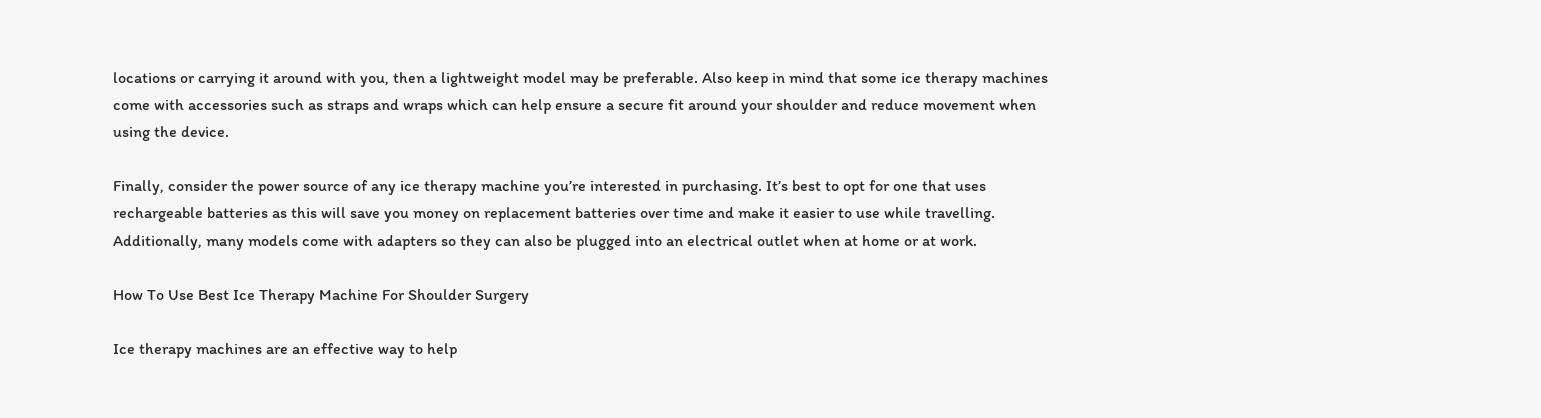locations or carrying it around with you, then a lightweight model may be preferable. Also keep in mind that some ice therapy machines come with accessories such as straps and wraps which can help ensure a secure fit around your shoulder and reduce movement when using the device.

Finally, consider the power source of any ice therapy machine you’re interested in purchasing. It’s best to opt for one that uses rechargeable batteries as this will save you money on replacement batteries over time and make it easier to use while travelling. Additionally, many models come with adapters so they can also be plugged into an electrical outlet when at home or at work.

How To Use Best Ice Therapy Machine For Shoulder Surgery

Ice therapy machines are an effective way to help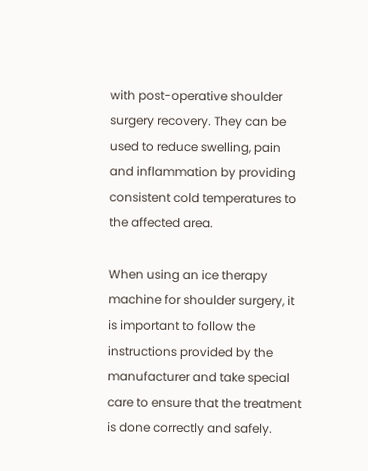with post-operative shoulder surgery recovery. They can be used to reduce swelling, pain and inflammation by providing consistent cold temperatures to the affected area.

When using an ice therapy machine for shoulder surgery, it is important to follow the instructions provided by the manufacturer and take special care to ensure that the treatment is done correctly and safely.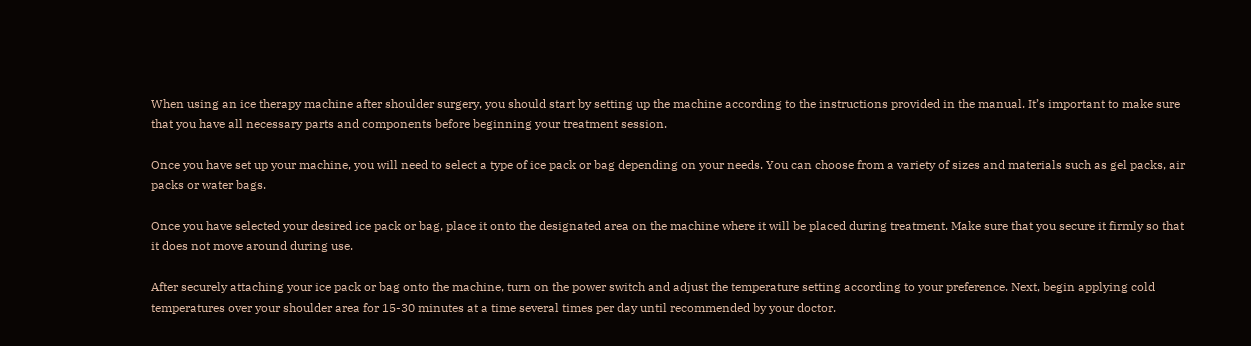When using an ice therapy machine after shoulder surgery, you should start by setting up the machine according to the instructions provided in the manual. It’s important to make sure that you have all necessary parts and components before beginning your treatment session.

Once you have set up your machine, you will need to select a type of ice pack or bag depending on your needs. You can choose from a variety of sizes and materials such as gel packs, air packs or water bags.

Once you have selected your desired ice pack or bag, place it onto the designated area on the machine where it will be placed during treatment. Make sure that you secure it firmly so that it does not move around during use.

After securely attaching your ice pack or bag onto the machine, turn on the power switch and adjust the temperature setting according to your preference. Next, begin applying cold temperatures over your shoulder area for 15-30 minutes at a time several times per day until recommended by your doctor.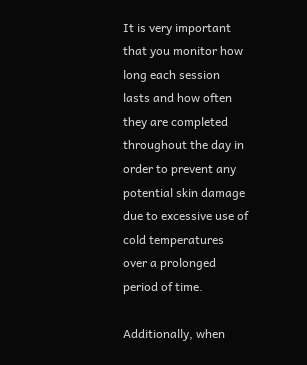It is very important that you monitor how long each session lasts and how often they are completed throughout the day in order to prevent any potential skin damage due to excessive use of cold temperatures over a prolonged period of time.

Additionally, when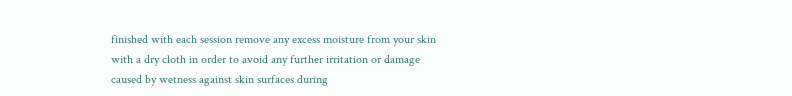finished with each session remove any excess moisture from your skin with a dry cloth in order to avoid any further irritation or damage caused by wetness against skin surfaces during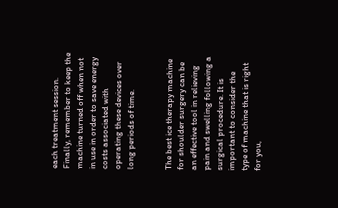each treatment session. Finally, remember to keep the machine turned off when not in use in order to save energy costs associated with operating these devices over long periods of time.


The best ice therapy machine for shoulder surgery can be an effective tool in relieving pain and swelling following a surgical procedure. It is important to consider the type of machine that is right for you,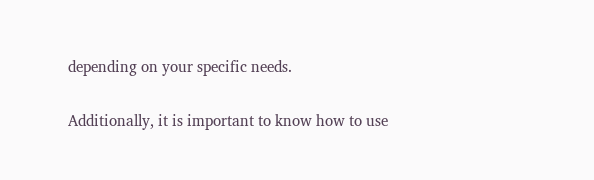depending on your specific needs.

Additionally, it is important to know how to use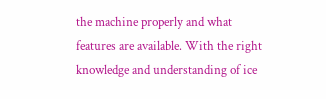the machine properly and what features are available. With the right knowledge and understanding of ice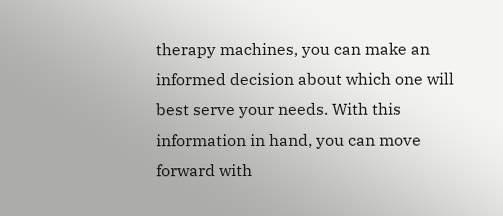therapy machines, you can make an informed decision about which one will best serve your needs. With this information in hand, you can move forward with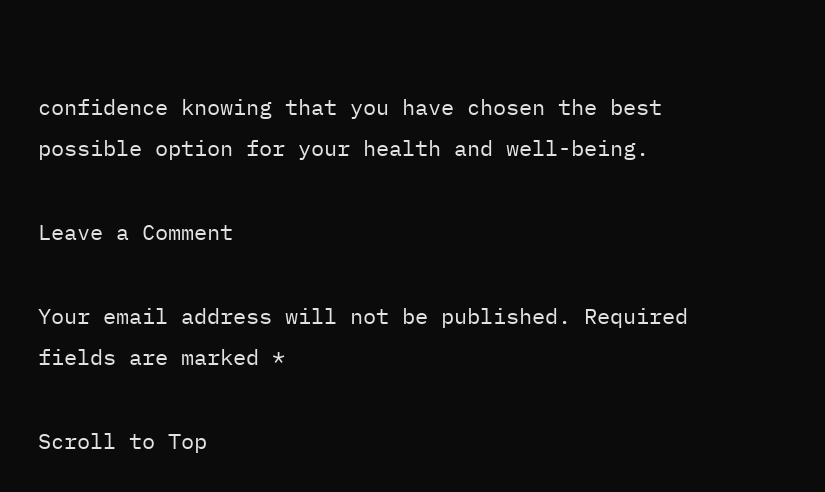confidence knowing that you have chosen the best possible option for your health and well-being.

Leave a Comment

Your email address will not be published. Required fields are marked *

Scroll to Top